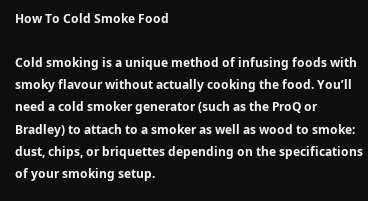How To Cold Smoke Food

Cold smoking is a unique method of infusing foods with smoky flavour without actually cooking the food. You’ll need a cold smoker generator (such as the ProQ or Bradley) to attach to a smoker as well as wood to smoke: dust, chips, or briquettes depending on the specifications of your smoking setup.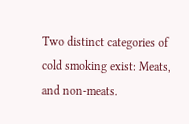Two distinct categories of cold smoking exist: Meats, and non-meats.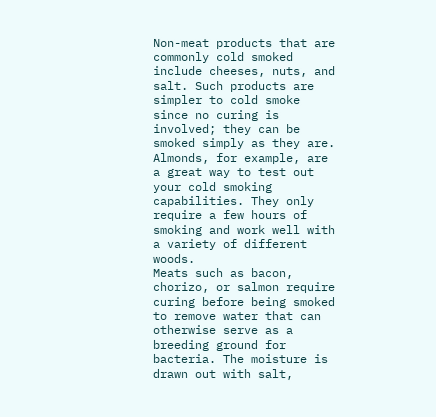Non-meat products that are commonly cold smoked include cheeses, nuts, and salt. Such products are simpler to cold smoke since no curing is involved; they can be smoked simply as they are. Almonds, for example, are a great way to test out your cold smoking capabilities. They only require a few hours of smoking and work well with a variety of different woods.
Meats such as bacon, chorizo, or salmon require curing before being smoked to remove water that can otherwise serve as a breeding ground for bacteria. The moisture is drawn out with salt,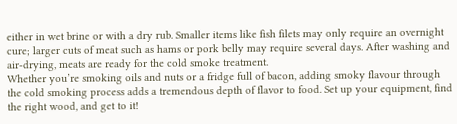either in wet brine or with a dry rub. Smaller items like fish filets may only require an overnight cure; larger cuts of meat such as hams or pork belly may require several days. After washing and air-drying, meats are ready for the cold smoke treatment.
Whether you’re smoking oils and nuts or a fridge full of bacon, adding smoky flavour through the cold smoking process adds a tremendous depth of flavor to food. Set up your equipment, find the right wood, and get to it!